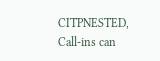CITPNESTED, Call-ins can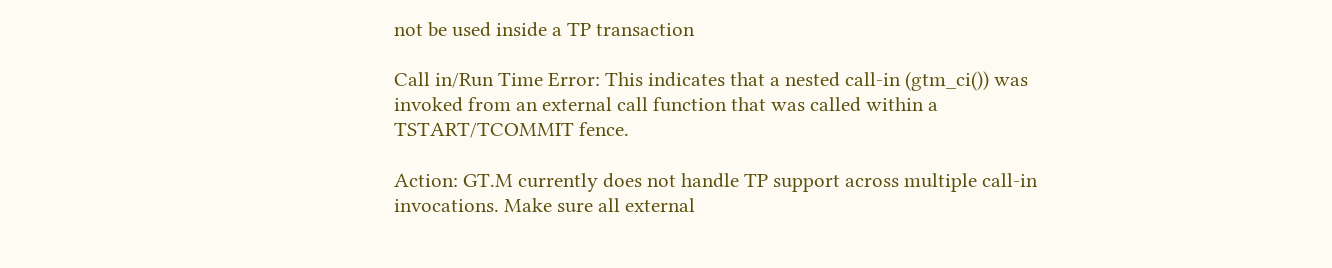not be used inside a TP transaction

Call in/Run Time Error: This indicates that a nested call-in (gtm_ci()) was invoked from an external call function that was called within a TSTART/TCOMMIT fence.

Action: GT.M currently does not handle TP support across multiple call-in invocations. Make sure all external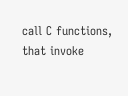call C functions, that invoke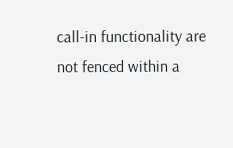call-in functionality are not fenced within a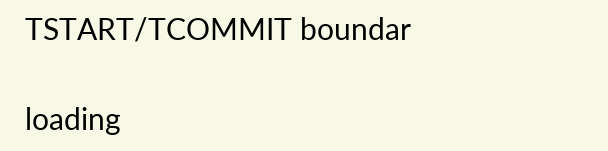TSTART/TCOMMIT boundar

loading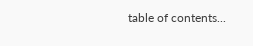table of contents...